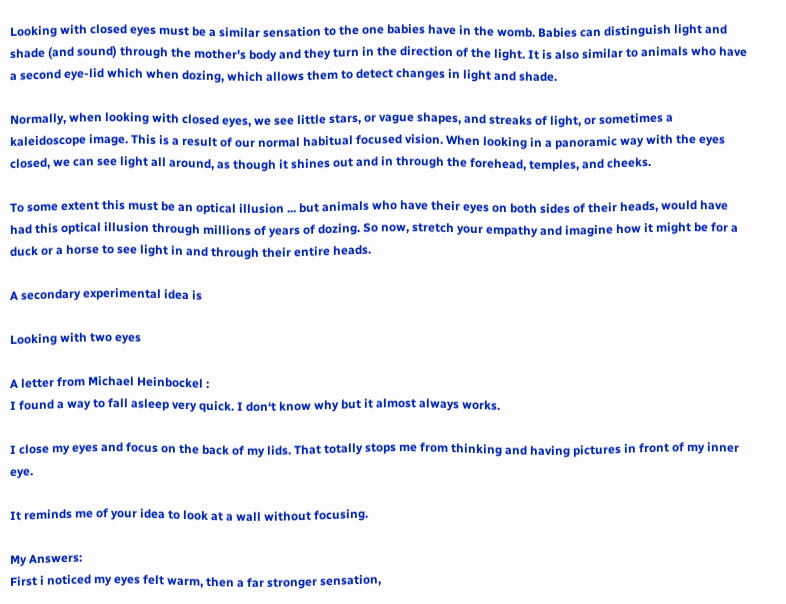Looking with closed eyes must be a similar sensation to the one babies have in the womb. Babies can distinguish light and shade (and sound) through the mother's body and they turn in the direction of the light. It is also similar to animals who have a second eye-lid which when dozing, which allows them to detect changes in light and shade.

Normally, when looking with closed eyes, we see little stars, or vague shapes, and streaks of light, or sometimes a kaleidoscope image. This is a result of our normal habitual focused vision. When looking in a panoramic way with the eyes closed, we can see light all around, as though it shines out and in through the forehead, temples, and cheeks.

To some extent this must be an optical illusion ... but animals who have their eyes on both sides of their heads, would have had this optical illusion through millions of years of dozing. So now, stretch your empathy and imagine how it might be for a duck or a horse to see light in and through their entire heads.

A secondary experimental idea is

Looking with two eyes

A letter from Michael Heinbockel :
I found a way to fall asleep very quick. I don‘t know why but it almost always works.

I close my eyes and focus on the back of my lids. That totally stops me from thinking and having pictures in front of my inner eye.

It reminds me of your idea to look at a wall without focusing.

My Answers:
First i noticed my eyes felt warm, then a far stronger sensation,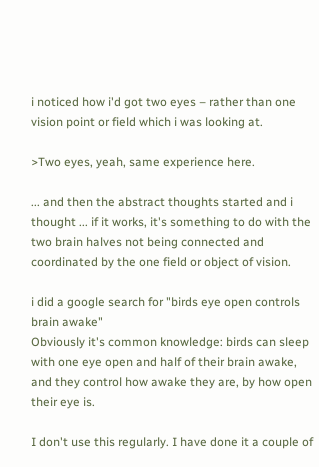i noticed how i'd got two eyes – rather than one vision point or field which i was looking at.

>Two eyes, yeah, same experience here.

... and then the abstract thoughts started and i thought ... if it works, it's something to do with the two brain halves not being connected and coordinated by the one field or object of vision.

i did a google search for "birds eye open controls brain awake"
Obviously it's common knowledge: birds can sleep with one eye open and half of their brain awake, and they control how awake they are, by how open their eye is.

I don't use this regularly. I have done it a couple of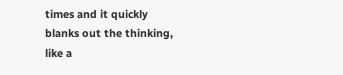times and it quickly blanks out the thinking, like a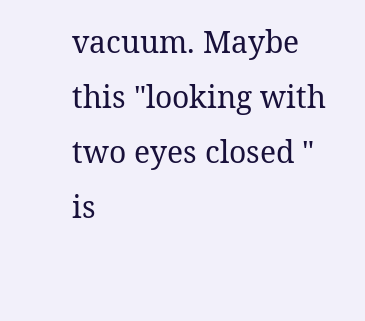vacuum. Maybe this "looking with two eyes closed " is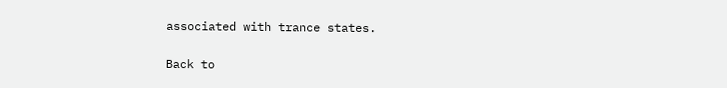associated with trance states.

Back to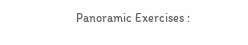Panoramic Exercises :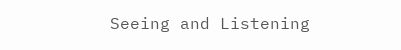Seeing and Listening